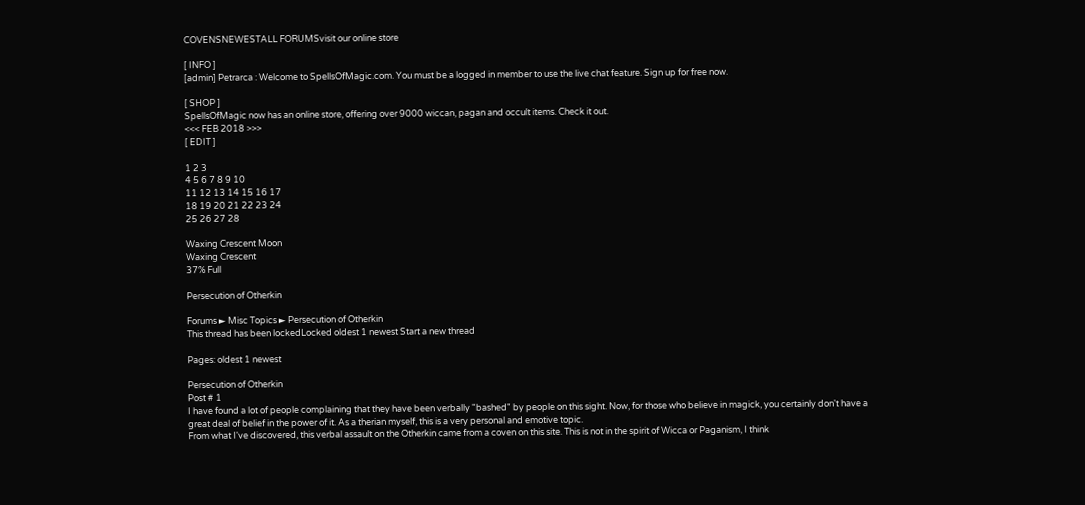COVENSNEWESTALL FORUMSvisit our online store

[ INFO ]
[admin] Petrarca : Welcome to SpellsOfMagic.com. You must be a logged in member to use the live chat feature. Sign up for free now.

[ SHOP ]
SpellsOfMagic now has an online store, offering over 9000 wiccan, pagan and occult items. Check it out.
<<< FEB 2018 >>>
[ EDIT ]

1 2 3
4 5 6 7 8 9 10
11 12 13 14 15 16 17
18 19 20 21 22 23 24
25 26 27 28

Waxing Crescent Moon
Waxing Crescent
37% Full

Persecution of Otherkin

Forums ► Misc Topics ► Persecution of Otherkin
This thread has been lockedLocked oldest 1 newest Start a new thread

Pages: oldest 1 newest

Persecution of Otherkin
Post # 1
I have found a lot of people complaining that they have been verbally "bashed" by people on this sight. Now, for those who believe in magick, you certainly don't have a great deal of belief in the power of it. As a therian myself, this is a very personal and emotive topic.
From what I've discovered, this verbal assault on the Otherkin came from a coven on this site. This is not in the spirit of Wicca or Paganism, I think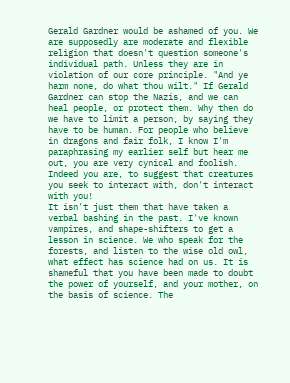Gerald Gardner would be ashamed of you. We are supposedly are moderate and flexible religion that doesn't question someone's individual path. Unless they are in violation of our core principle. "And ye harm none, do what thou wilt." If Gerald Gardner can stop the Nazis, and we can heal people, or protect them. Why then do we have to limit a person, by saying they have to be human. For people who believe in dragons and fair folk, I know I'm paraphrasing my earlier self but hear me out, you are very cynical and foolish. Indeed you are, to suggest that creatures you seek to interact with, don't interact with you!
It isn't just them that have taken a verbal bashing in the past. I've known vampires, and shape-shifters to get a lesson in science. We who speak for the forests, and listen to the wise old owl, what effect has science had on us. It is shameful that you have been made to doubt the power of yourself, and your mother, on the basis of science. The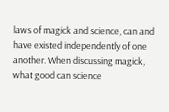laws of magick and science, can and have existed independently of one another. When discussing magick, what good can science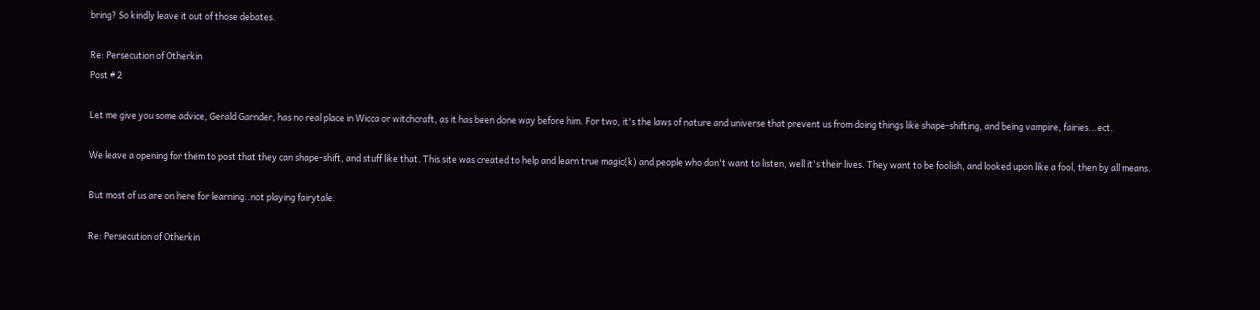bring? So kindly leave it out of those debates.

Re: Persecution of Otherkin
Post # 2

Let me give you some advice, Gerald Garnder, has no real place in Wicca or witchcraft, as it has been done way before him. For two, it's the laws of nature and universe that prevent us from doing things like shape-shifting, and being vampire, fairies...ect.

We leave a opening for them to post that they can shape-shift, and stuff like that. This site was created to help and learn true magic(k) and people who don't want to listen, well it's their lives. They want to be foolish, and looked upon like a fool, then by all means.

But most of us are on here for learning..not playing fairytale.

Re: Persecution of Otherkin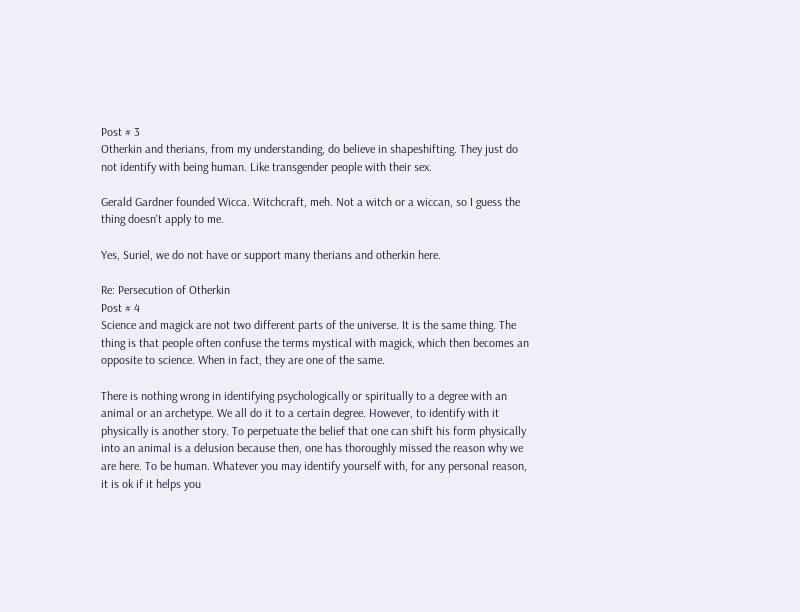Post # 3
Otherkin and therians, from my understanding, do believe in shapeshifting. They just do not identify with being human. Like transgender people with their sex.

Gerald Gardner founded Wicca. Witchcraft, meh. Not a witch or a wiccan, so I guess the thing doesn't apply to me.

Yes, Suriel, we do not have or support many therians and otherkin here.

Re: Persecution of Otherkin
Post # 4
Science and magick are not two different parts of the universe. It is the same thing. The thing is that people often confuse the terms mystical with magick, which then becomes an opposite to science. When in fact, they are one of the same.

There is nothing wrong in identifying psychologically or spiritually to a degree with an animal or an archetype. We all do it to a certain degree. However, to identify with it physically is another story. To perpetuate the belief that one can shift his form physically into an animal is a delusion because then, one has thoroughly missed the reason why we are here. To be human. Whatever you may identify yourself with, for any personal reason, it is ok if it helps you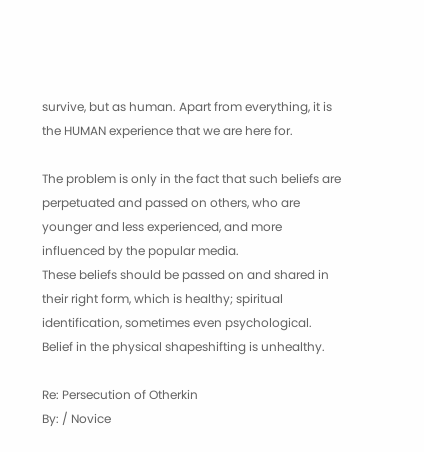survive, but as human. Apart from everything, it is the HUMAN experience that we are here for.

The problem is only in the fact that such beliefs are perpetuated and passed on others, who are younger and less experienced, and more influenced by the popular media.
These beliefs should be passed on and shared in their right form, which is healthy; spiritual identification, sometimes even psychological. Belief in the physical shapeshifting is unhealthy.

Re: Persecution of Otherkin
By: / Novice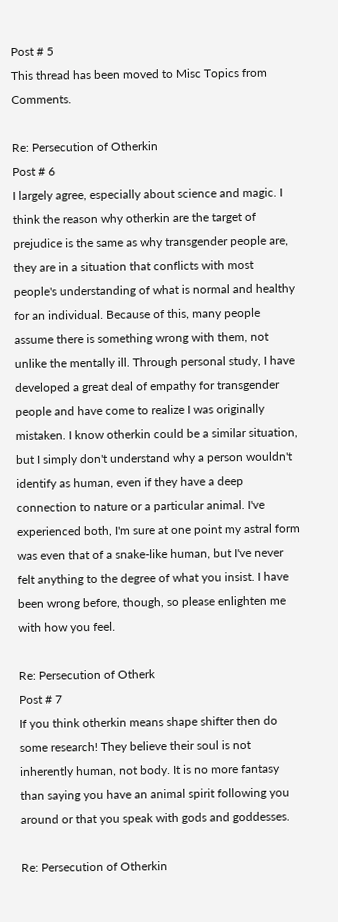Post # 5
This thread has been moved to Misc Topics from Comments.

Re: Persecution of Otherkin
Post # 6
I largely agree, especially about science and magic. I think the reason why otherkin are the target of prejudice is the same as why transgender people are, they are in a situation that conflicts with most people's understanding of what is normal and healthy for an individual. Because of this, many people assume there is something wrong with them, not unlike the mentally ill. Through personal study, I have developed a great deal of empathy for transgender people and have come to realize I was originally mistaken. I know otherkin could be a similar situation, but I simply don't understand why a person wouldn't identify as human, even if they have a deep connection to nature or a particular animal. I've experienced both, I'm sure at one point my astral form was even that of a snake-like human, but I've never felt anything to the degree of what you insist. I have been wrong before, though, so please enlighten me with how you feel.

Re: Persecution of Otherk
Post # 7
If you think otherkin means shape shifter then do some research! They believe their soul is not inherently human, not body. It is no more fantasy than saying you have an animal spirit following you around or that you speak with gods and goddesses.

Re: Persecution of Otherkin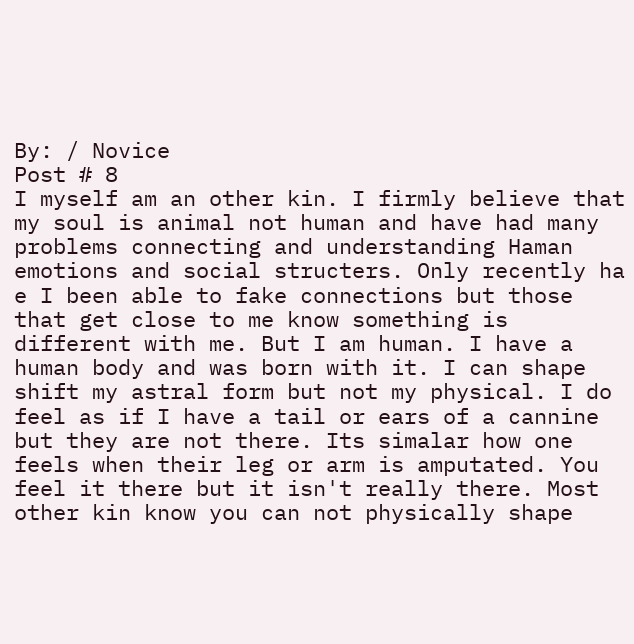By: / Novice
Post # 8
I myself am an other kin. I firmly believe that my soul is animal not human and have had many problems connecting and understanding Haman emotions and social structers. Only recently ha e I been able to fake connections but those that get close to me know something is different with me. But I am human. I have a human body and was born with it. I can shape shift my astral form but not my physical. I do feel as if I have a tail or ears of a cannine but they are not there. Its simalar how one feels when their leg or arm is amputated. You feel it there but it isn't really there. Most other kin know you can not physically shape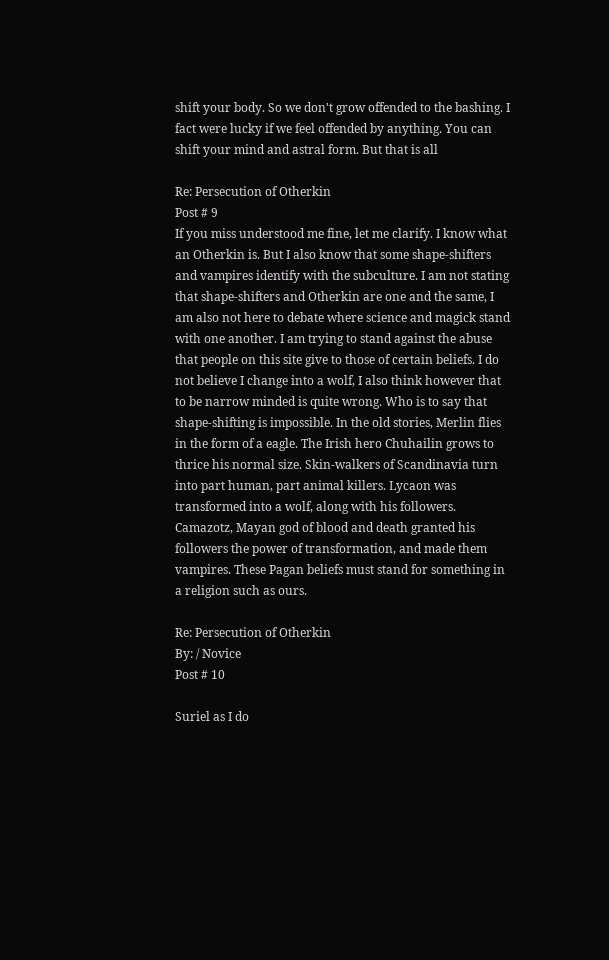shift your body. So we don't grow offended to the bashing. I fact were lucky if we feel offended by anything. You can shift your mind and astral form. But that is all

Re: Persecution of Otherkin
Post # 9
If you miss understood me fine, let me clarify. I know what an Otherkin is. But I also know that some shape-shifters and vampires identify with the subculture. I am not stating that shape-shifters and Otherkin are one and the same, I am also not here to debate where science and magick stand with one another. I am trying to stand against the abuse that people on this site give to those of certain beliefs. I do not believe I change into a wolf, I also think however that to be narrow minded is quite wrong. Who is to say that shape-shifting is impossible. In the old stories, Merlin flies in the form of a eagle. The Irish hero Chuhailin grows to thrice his normal size. Skin-walkers of Scandinavia turn into part human, part animal killers. Lycaon was transformed into a wolf, along with his followers. Camazotz, Mayan god of blood and death granted his followers the power of transformation, and made them vampires. These Pagan beliefs must stand for something in a religion such as ours.

Re: Persecution of Otherkin
By: / Novice
Post # 10

Suriel as I do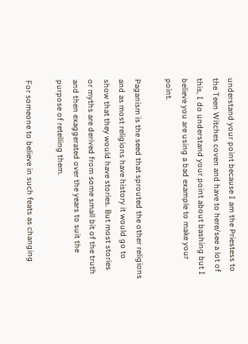understand your point because I am the Priestess to the Teen Witches coven and have to here/see a lot of this, I do understand your point about bashing but I believe you are using a bad example to make your point.

Paganism is the seed that sprouted the other religions and as most religions have history it would go to show that they would have stories. But most stories or myths are derived from some small bit of the truth and then exaggerated over the years to suit the purpose of retelling them.

For someone to believe in such feats as changing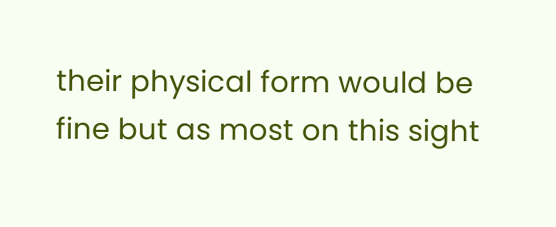their physical form would be fine but as most on this sight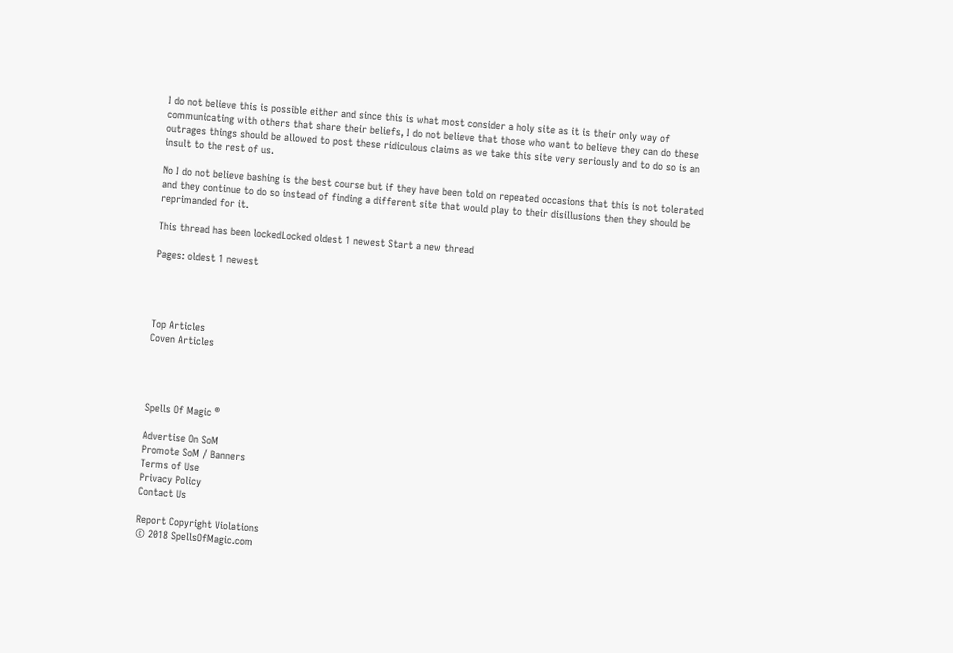I do not believe this is possible either and since this is what most consider a holy site as it is their only way of communicating with others that share their beliefs, I do not believe that those who want to believe they can do these outrages things should be allowed to post these ridiculous claims as we take this site very seriously and to do so is an insult to the rest of us.

No I do not believe bashing is the best course but if they have been told on repeated occasions that this is not tolerated and they continue to do so instead of finding a different site that would play to their disillusions then they should be reprimanded for it.

This thread has been lockedLocked oldest 1 newest Start a new thread

Pages: oldest 1 newest




Top Articles
Coven Articles




Spells Of Magic ®

Advertise On SoM
Promote SoM / Banners
Terms of Use
Privacy Policy
Contact Us

Report Copyright Violations
© 2018 SpellsOfMagic.com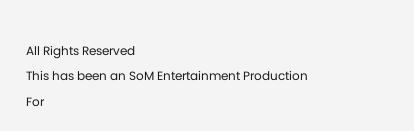All Rights Reserved
This has been an SoM Entertainment Production
For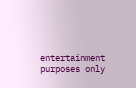entertainment purposes only